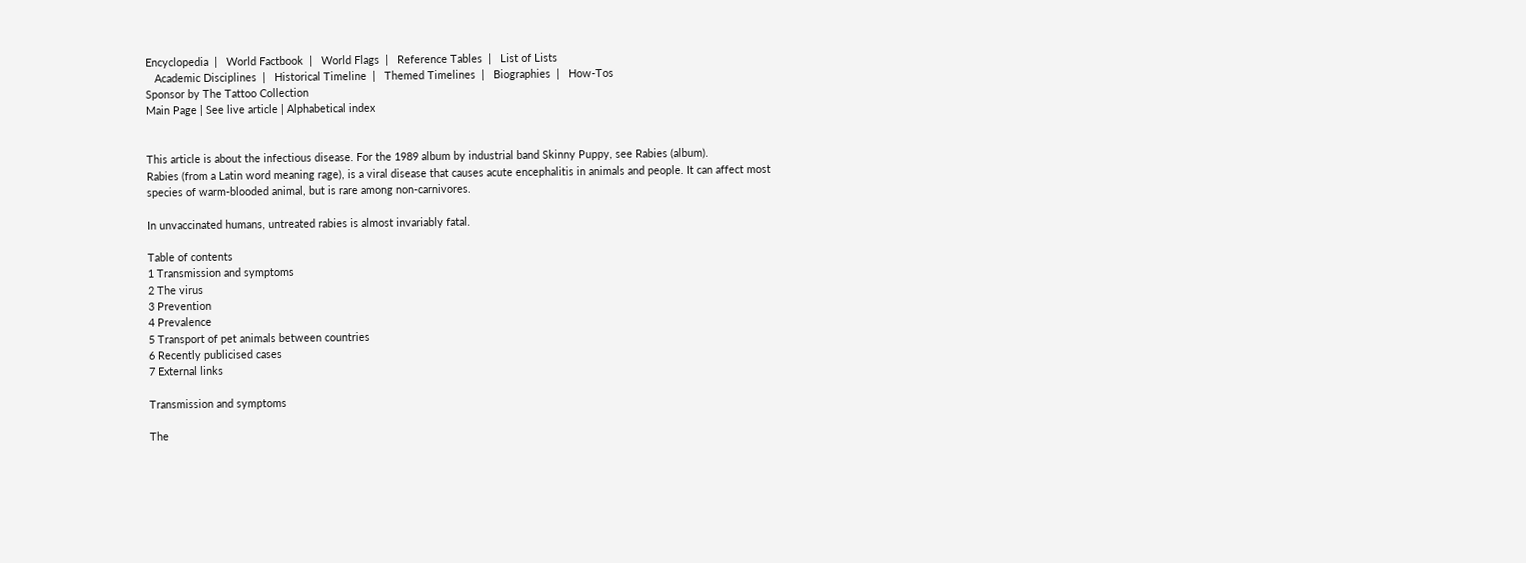Encyclopedia  |   World Factbook  |   World Flags  |   Reference Tables  |   List of Lists
   Academic Disciplines  |   Historical Timeline  |   Themed Timelines  |   Biographies  |   How-Tos
Sponsor by The Tattoo Collection
Main Page | See live article | Alphabetical index


This article is about the infectious disease. For the 1989 album by industrial band Skinny Puppy, see Rabies (album).
Rabies (from a Latin word meaning rage), is a viral disease that causes acute encephalitis in animals and people. It can affect most species of warm-blooded animal, but is rare among non-carnivores.

In unvaccinated humans, untreated rabies is almost invariably fatal.

Table of contents
1 Transmission and symptoms
2 The virus
3 Prevention
4 Prevalence
5 Transport of pet animals between countries
6 Recently publicised cases
7 External links

Transmission and symptoms

The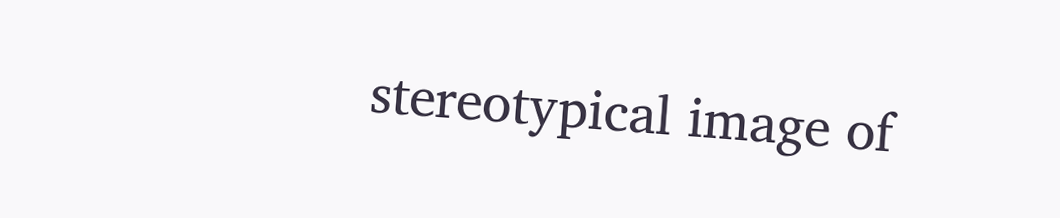stereotypical image of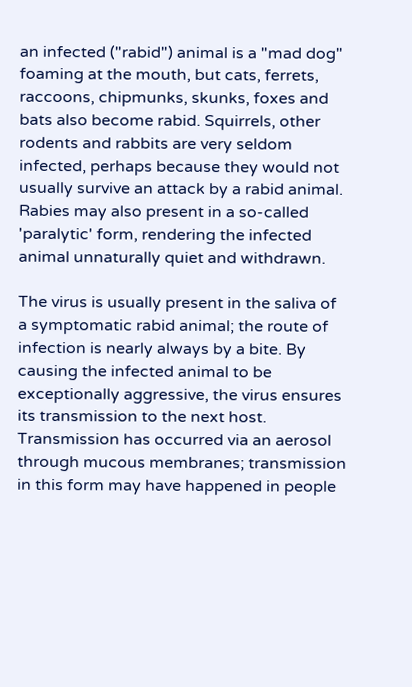an infected ("rabid") animal is a "mad dog" foaming at the mouth, but cats, ferrets, raccoons, chipmunks, skunks, foxes and bats also become rabid. Squirrels, other rodents and rabbits are very seldom infected, perhaps because they would not usually survive an attack by a rabid animal. Rabies may also present in a so-called 'paralytic' form, rendering the infected animal unnaturally quiet and withdrawn.

The virus is usually present in the saliva of a symptomatic rabid animal; the route of infection is nearly always by a bite. By causing the infected animal to be exceptionally aggressive, the virus ensures its transmission to the next host. Transmission has occurred via an aerosol through mucous membranes; transmission in this form may have happened in people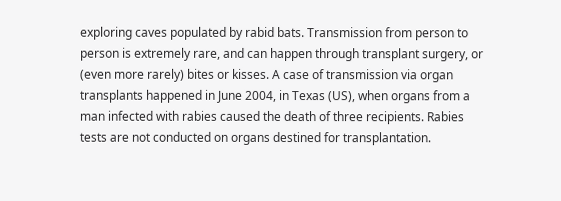exploring caves populated by rabid bats. Transmission from person to person is extremely rare, and can happen through transplant surgery, or (even more rarely) bites or kisses. A case of transmission via organ transplants happened in June 2004, in Texas (US), when organs from a man infected with rabies caused the death of three recipients. Rabies tests are not conducted on organs destined for transplantation.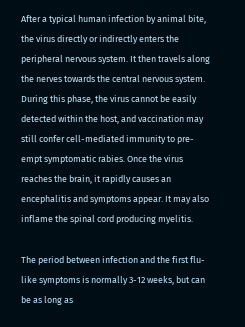After a typical human infection by animal bite, the virus directly or indirectly enters the peripheral nervous system. It then travels along the nerves towards the central nervous system. During this phase, the virus cannot be easily detected within the host, and vaccination may still confer cell-mediated immunity to pre-empt symptomatic rabies. Once the virus reaches the brain, it rapidly causes an encephalitis and symptoms appear. It may also inflame the spinal cord producing myelitis.

The period between infection and the first flu-like symptoms is normally 3-12 weeks, but can be as long as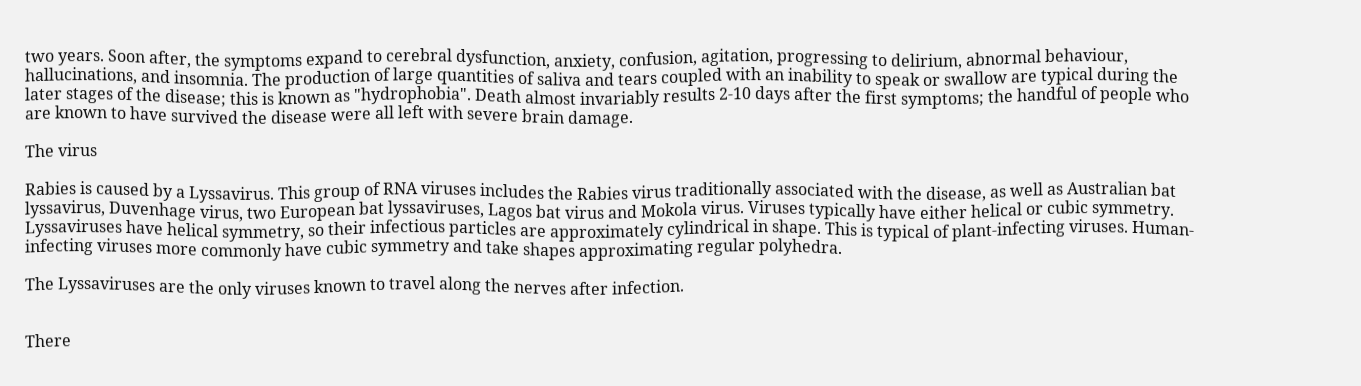two years. Soon after, the symptoms expand to cerebral dysfunction, anxiety, confusion, agitation, progressing to delirium, abnormal behaviour, hallucinations, and insomnia. The production of large quantities of saliva and tears coupled with an inability to speak or swallow are typical during the later stages of the disease; this is known as "hydrophobia". Death almost invariably results 2-10 days after the first symptoms; the handful of people who are known to have survived the disease were all left with severe brain damage.

The virus

Rabies is caused by a Lyssavirus. This group of RNA viruses includes the Rabies virus traditionally associated with the disease, as well as Australian bat lyssavirus, Duvenhage virus, two European bat lyssaviruses, Lagos bat virus and Mokola virus. Viruses typically have either helical or cubic symmetry. Lyssaviruses have helical symmetry, so their infectious particles are approximately cylindrical in shape. This is typical of plant-infecting viruses. Human-infecting viruses more commonly have cubic symmetry and take shapes approximating regular polyhedra.

The Lyssaviruses are the only viruses known to travel along the nerves after infection.


There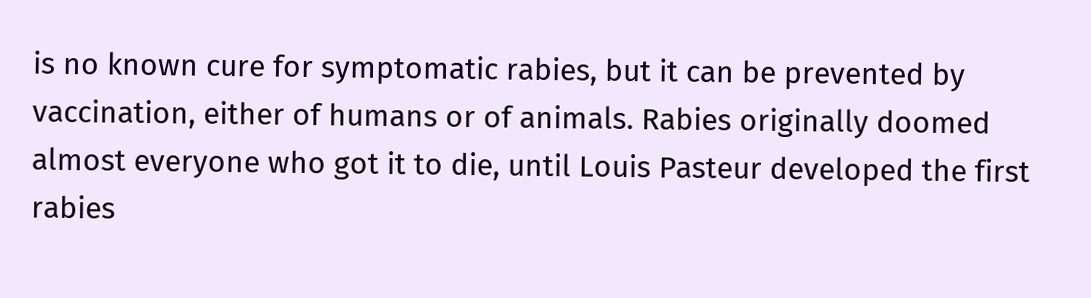is no known cure for symptomatic rabies, but it can be prevented by vaccination, either of humans or of animals. Rabies originally doomed almost everyone who got it to die, until Louis Pasteur developed the first rabies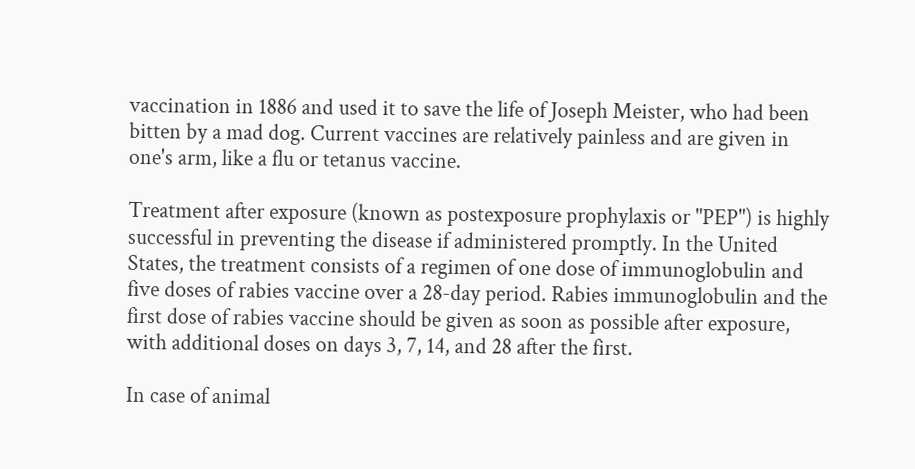vaccination in 1886 and used it to save the life of Joseph Meister, who had been bitten by a mad dog. Current vaccines are relatively painless and are given in one's arm, like a flu or tetanus vaccine.

Treatment after exposure (known as postexposure prophylaxis or "PEP") is highly successful in preventing the disease if administered promptly. In the United States, the treatment consists of a regimen of one dose of immunoglobulin and five doses of rabies vaccine over a 28-day period. Rabies immunoglobulin and the first dose of rabies vaccine should be given as soon as possible after exposure, with additional doses on days 3, 7, 14, and 28 after the first.

In case of animal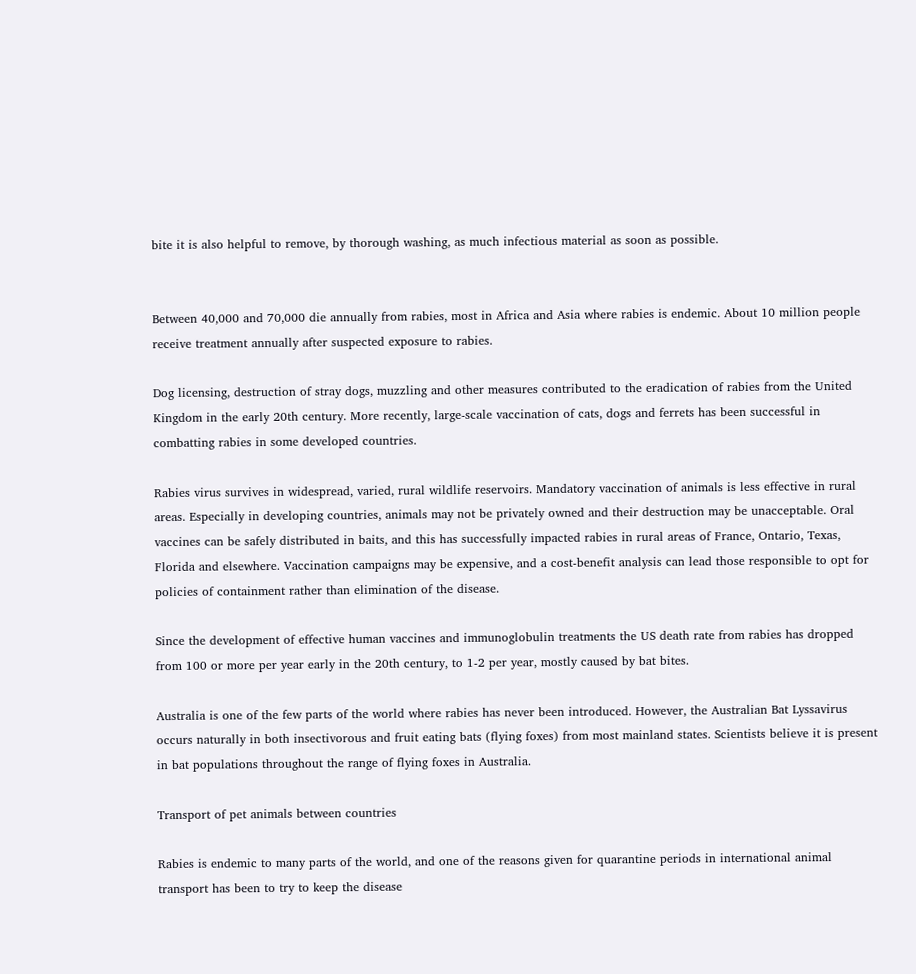bite it is also helpful to remove, by thorough washing, as much infectious material as soon as possible.


Between 40,000 and 70,000 die annually from rabies, most in Africa and Asia where rabies is endemic. About 10 million people receive treatment annually after suspected exposure to rabies.

Dog licensing, destruction of stray dogs, muzzling and other measures contributed to the eradication of rabies from the United Kingdom in the early 20th century. More recently, large-scale vaccination of cats, dogs and ferrets has been successful in combatting rabies in some developed countries.

Rabies virus survives in widespread, varied, rural wildlife reservoirs. Mandatory vaccination of animals is less effective in rural areas. Especially in developing countries, animals may not be privately owned and their destruction may be unacceptable. Oral vaccines can be safely distributed in baits, and this has successfully impacted rabies in rural areas of France, Ontario, Texas, Florida and elsewhere. Vaccination campaigns may be expensive, and a cost-benefit analysis can lead those responsible to opt for policies of containment rather than elimination of the disease.

Since the development of effective human vaccines and immunoglobulin treatments the US death rate from rabies has dropped from 100 or more per year early in the 20th century, to 1-2 per year, mostly caused by bat bites.

Australia is one of the few parts of the world where rabies has never been introduced. However, the Australian Bat Lyssavirus occurs naturally in both insectivorous and fruit eating bats (flying foxes) from most mainland states. Scientists believe it is present in bat populations throughout the range of flying foxes in Australia.

Transport of pet animals between countries

Rabies is endemic to many parts of the world, and one of the reasons given for quarantine periods in international animal transport has been to try to keep the disease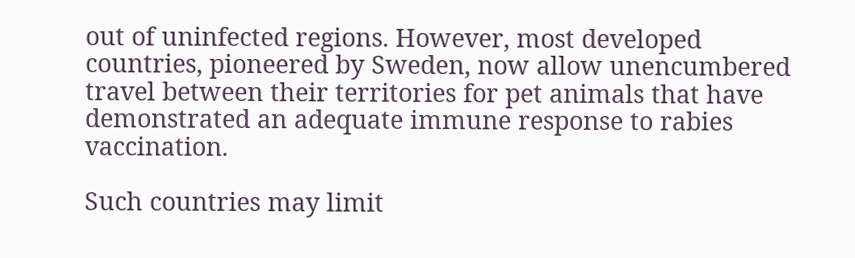out of uninfected regions. However, most developed countries, pioneered by Sweden, now allow unencumbered travel between their territories for pet animals that have demonstrated an adequate immune response to rabies vaccination.

Such countries may limit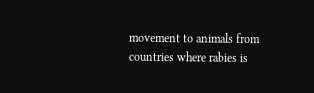movement to animals from countries where rabies is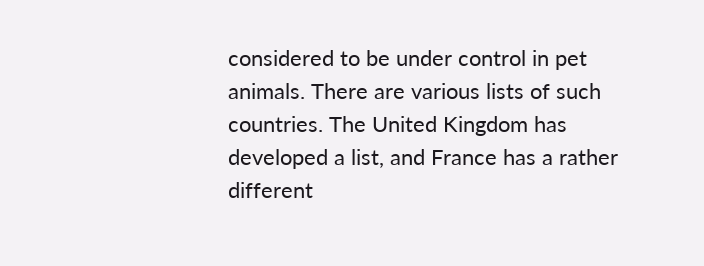considered to be under control in pet animals. There are various lists of such countries. The United Kingdom has developed a list, and France has a rather different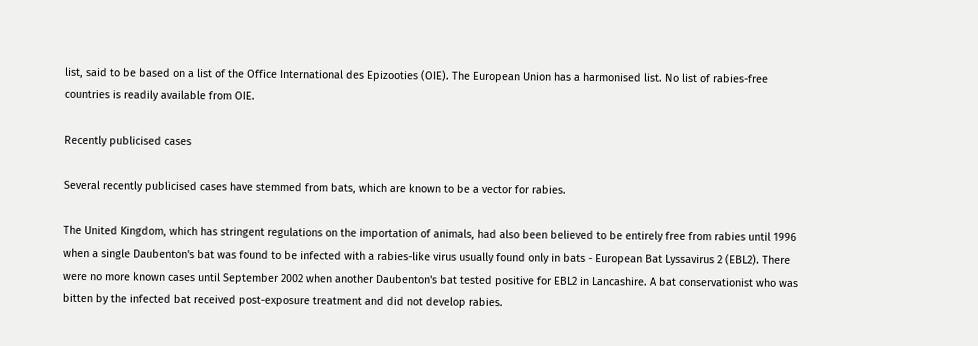list, said to be based on a list of the Office International des Epizooties (OIE). The European Union has a harmonised list. No list of rabies-free countries is readily available from OIE.

Recently publicised cases

Several recently publicised cases have stemmed from bats, which are known to be a vector for rabies.

The United Kingdom, which has stringent regulations on the importation of animals, had also been believed to be entirely free from rabies until 1996 when a single Daubenton's bat was found to be infected with a rabies-like virus usually found only in bats - European Bat Lyssavirus 2 (EBL2). There were no more known cases until September 2002 when another Daubenton's bat tested positive for EBL2 in Lancashire. A bat conservationist who was bitten by the infected bat received post-exposure treatment and did not develop rabies.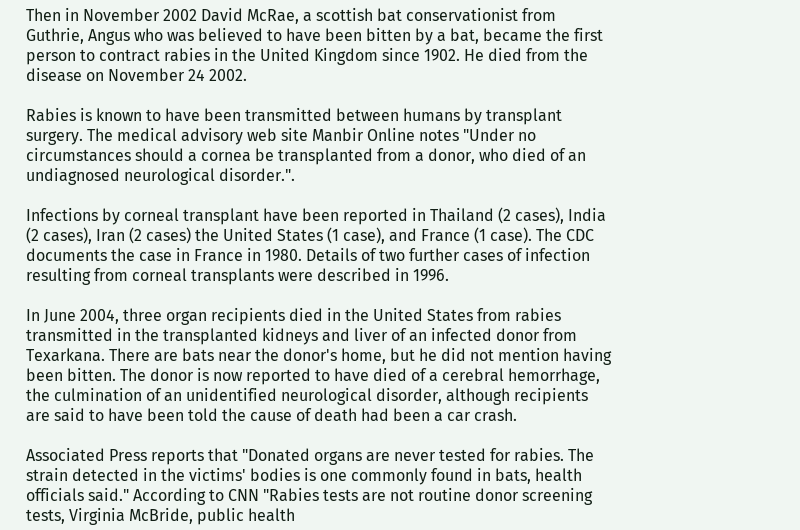Then in November 2002 David McRae, a scottish bat conservationist from Guthrie, Angus who was believed to have been bitten by a bat, became the first person to contract rabies in the United Kingdom since 1902. He died from the disease on November 24 2002.

Rabies is known to have been transmitted between humans by transplant surgery. The medical advisory web site Manbir Online notes "Under no circumstances should a cornea be transplanted from a donor, who died of an undiagnosed neurological disorder.".

Infections by corneal transplant have been reported in Thailand (2 cases), India (2 cases), Iran (2 cases) the United States (1 case), and France (1 case). The CDC documents the case in France in 1980. Details of two further cases of infection resulting from corneal transplants were described in 1996.

In June 2004, three organ recipients died in the United States from rabies transmitted in the transplanted kidneys and liver of an infected donor from Texarkana. There are bats near the donor's home, but he did not mention having been bitten. The donor is now reported to have died of a cerebral hemorrhage, the culmination of an unidentified neurological disorder, although recipients are said to have been told the cause of death had been a car crash.

Associated Press reports that "Donated organs are never tested for rabies. The strain detected in the victims' bodies is one commonly found in bats, health officials said." According to CNN "Rabies tests are not routine donor screening tests, Virginia McBride, public health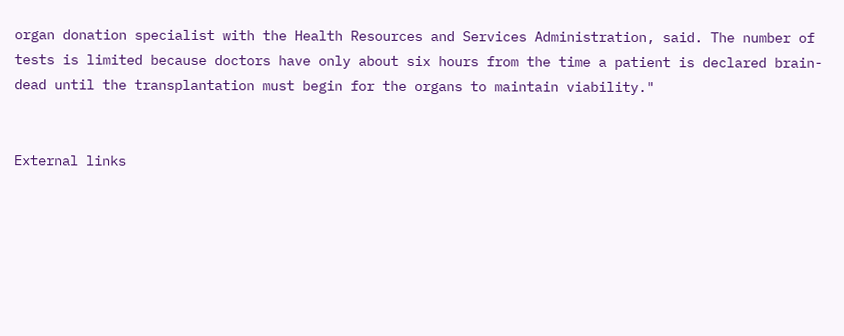organ donation specialist with the Health Resources and Services Administration, said. The number of tests is limited because doctors have only about six hours from the time a patient is declared brain-dead until the transplantation must begin for the organs to maintain viability."


External links